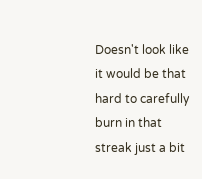Doesn't look like it would be that hard to carefully burn in that streak just a bit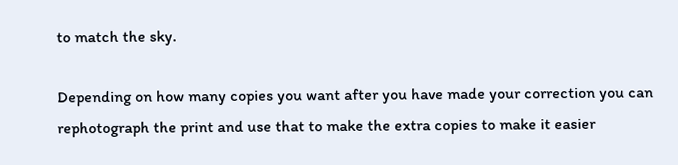to match the sky.

Depending on how many copies you want after you have made your correction you can rephotograph the print and use that to make the extra copies to make it easier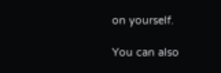on yourself.

You can also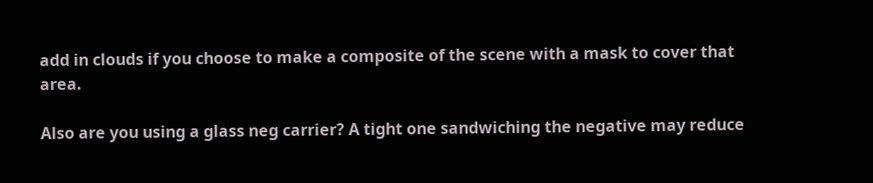add in clouds if you choose to make a composite of the scene with a mask to cover that area.

Also are you using a glass neg carrier? A tight one sandwiching the negative may reduce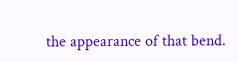the appearance of that bend.